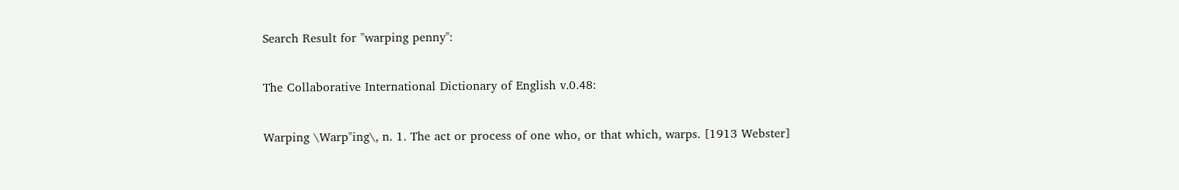Search Result for "warping penny":

The Collaborative International Dictionary of English v.0.48:

Warping \Warp"ing\, n. 1. The act or process of one who, or that which, warps. [1913 Webster]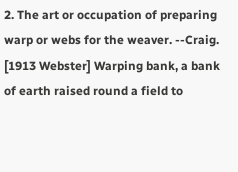2. The art or occupation of preparing warp or webs for the weaver. --Craig. [1913 Webster] Warping bank, a bank of earth raised round a field to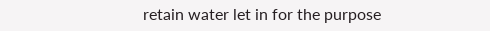retain water let in for the purpose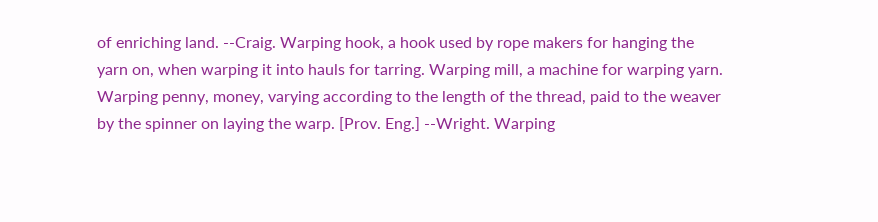of enriching land. --Craig. Warping hook, a hook used by rope makers for hanging the yarn on, when warping it into hauls for tarring. Warping mill, a machine for warping yarn. Warping penny, money, varying according to the length of the thread, paid to the weaver by the spinner on laying the warp. [Prov. Eng.] --Wright. Warping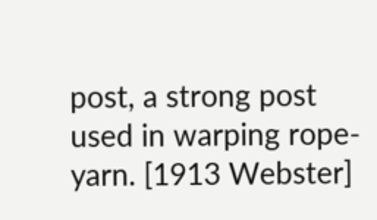post, a strong post used in warping rope-yarn. [1913 Webster]